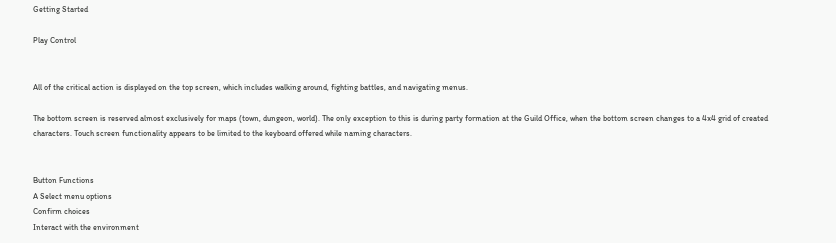Getting Started

Play Control


All of the critical action is displayed on the top screen, which includes walking around, fighting battles, and navigating menus.

The bottom screen is reserved almost exclusively for maps (town, dungeon, world). The only exception to this is during party formation at the Guild Office, when the bottom screen changes to a 4x4 grid of created characters. Touch screen functionality appears to be limited to the keyboard offered while naming characters.


Button Functions
A Select menu options
Confirm choices
Interact with the environment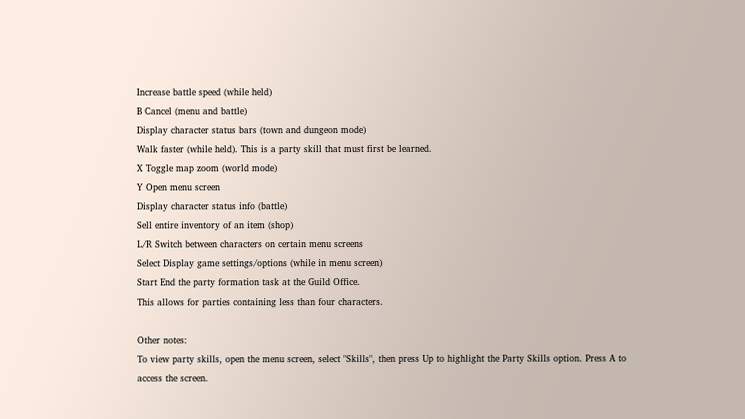Increase battle speed (while held)
B Cancel (menu and battle)
Display character status bars (town and dungeon mode)
Walk faster (while held). This is a party skill that must first be learned.
X Toggle map zoom (world mode)
Y Open menu screen
Display character status info (battle)
Sell entire inventory of an item (shop)
L/R Switch between characters on certain menu screens
Select Display game settings/options (while in menu screen)
Start End the party formation task at the Guild Office.
This allows for parties containing less than four characters.

Other notes:
To view party skills, open the menu screen, select "Skills", then press Up to highlight the Party Skills option. Press A to access the screen.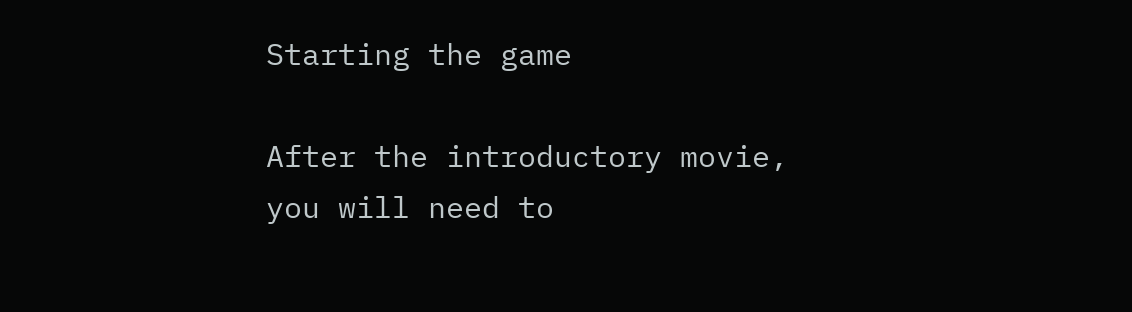Starting the game

After the introductory movie, you will need to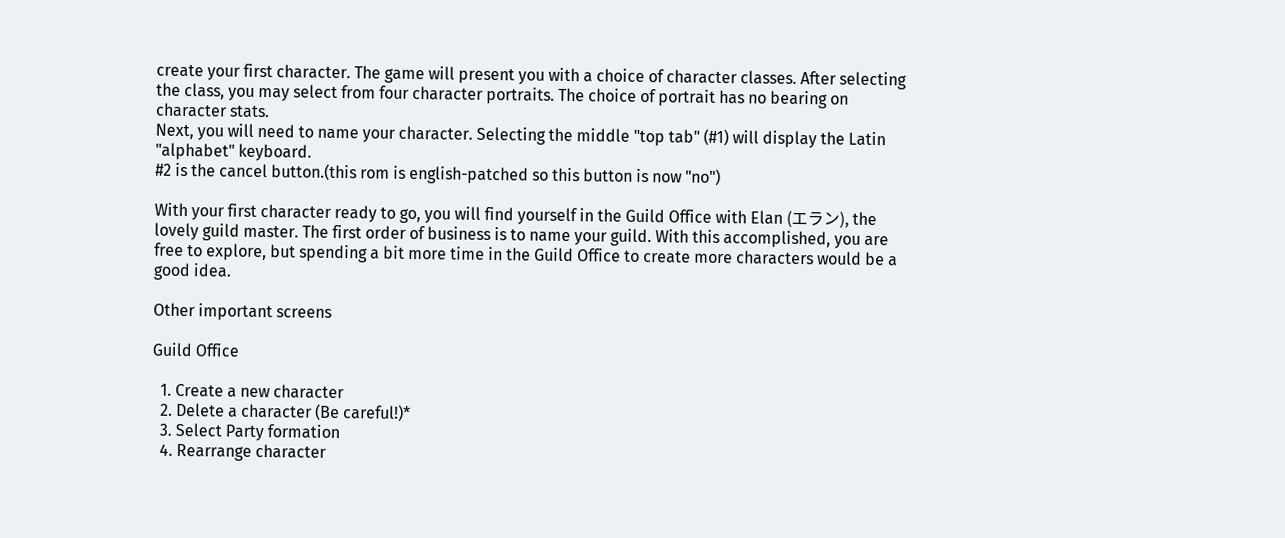create your first character. The game will present you with a choice of character classes. After selecting the class, you may select from four character portraits. The choice of portrait has no bearing on character stats.
Next, you will need to name your character. Selecting the middle "top tab" (#1) will display the Latin "alphabet" keyboard.
#2 is the cancel button.(this rom is english-patched so this button is now "no")

With your first character ready to go, you will find yourself in the Guild Office with Elan (エラン), the lovely guild master. The first order of business is to name your guild. With this accomplished, you are free to explore, but spending a bit more time in the Guild Office to create more characters would be a good idea.

Other important screens

Guild Office

  1. Create a new character
  2. Delete a character (Be careful!)*
  3. Select Party formation
  4. Rearrange character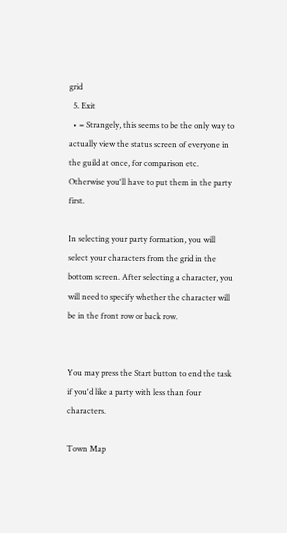grid
  5. Exit
  • = Strangely, this seems to be the only way to actually view the status screen of everyone in the guild at once, for comparison etc. Otherwise you'll have to put them in the party first.

In selecting your party formation, you will select your characters from the grid in the bottom screen. After selecting a character, you will need to specify whether the character will be in the front row or back row.


You may press the Start button to end the task if you'd like a party with less than four characters.

Town Map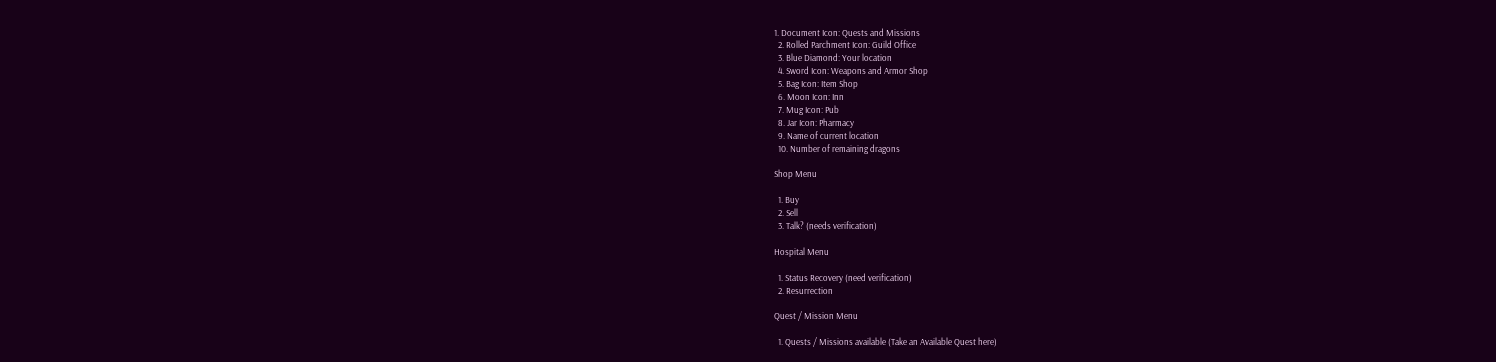1. Document Icon: Quests and Missions
  2. Rolled Parchment Icon: Guild Office
  3. Blue Diamond: Your location
  4. Sword Icon: Weapons and Armor Shop
  5. Bag Icon: Item Shop
  6. Moon Icon: Inn
  7. Mug Icon: Pub
  8. Jar Icon: Pharmacy
  9. Name of current location
  10. Number of remaining dragons

Shop Menu

  1. Buy
  2. Sell
  3. Talk? (needs verification)

Hospital Menu

  1. Status Recovery (need verification)
  2. Resurrection

Quest / Mission Menu

  1. Quests / Missions available (Take an Available Quest here)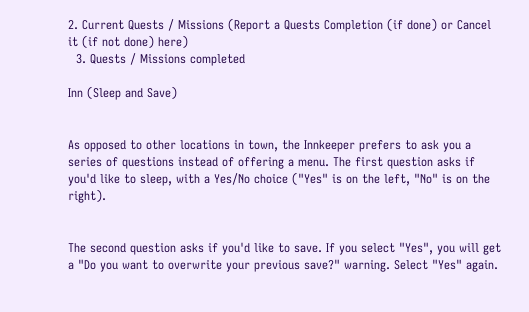2. Current Quests / Missions (Report a Quests Completion (if done) or Cancel it (if not done) here)
  3. Quests / Missions completed

Inn (Sleep and Save)


As opposed to other locations in town, the Innkeeper prefers to ask you a series of questions instead of offering a menu. The first question asks if you'd like to sleep, with a Yes/No choice ("Yes" is on the left, "No" is on the right).


The second question asks if you'd like to save. If you select "Yes", you will get a "Do you want to overwrite your previous save?" warning. Select "Yes" again.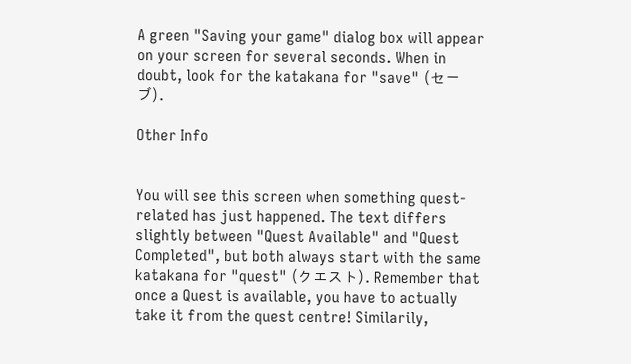A green "Saving your game" dialog box will appear on your screen for several seconds. When in doubt, look for the katakana for "save" (セーブ).

Other Info


You will see this screen when something quest-related has just happened. The text differs slightly between "Quest Available" and "Quest Completed", but both always start with the same katakana for "quest" (クエスト). Remember that once a Quest is available, you have to actually take it from the quest centre! Similarily,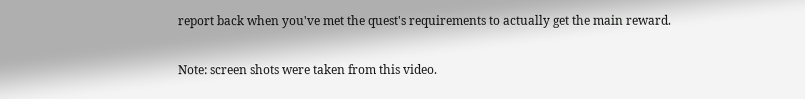report back when you've met the quest's requirements to actually get the main reward.

Note: screen shots were taken from this video.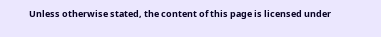Unless otherwise stated, the content of this page is licensed under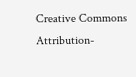Creative Commons Attribution-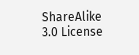ShareAlike 3.0 License